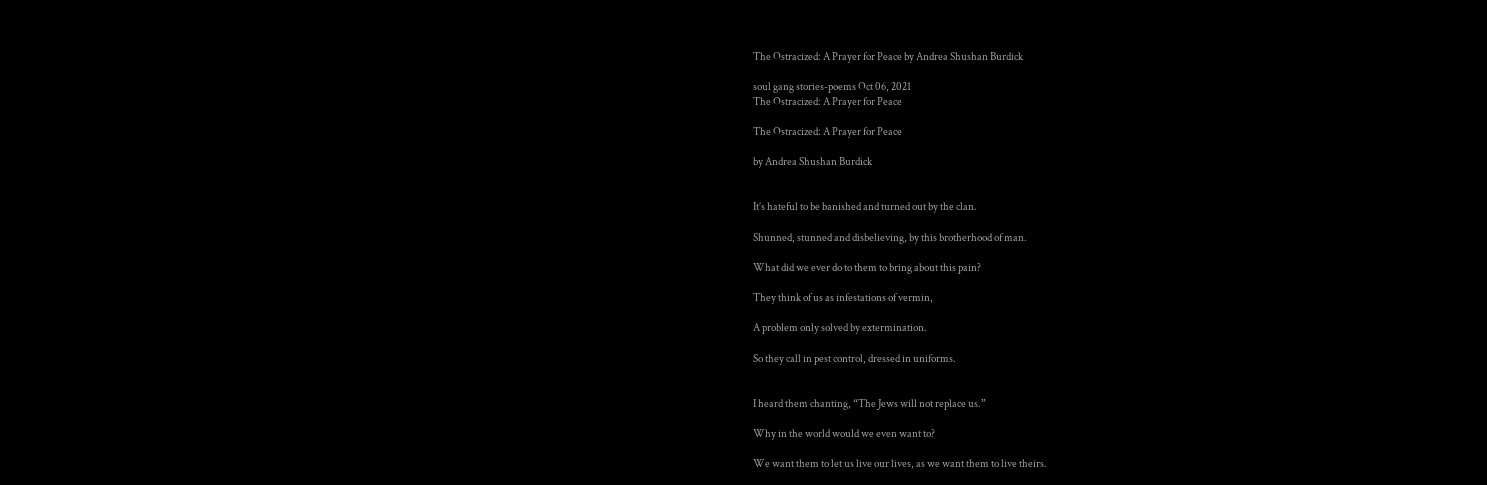The Ostracized: A Prayer for Peace by Andrea Shushan Burdick

soul gang stories-poems Oct 06, 2021
The Ostracized: A Prayer for Peace

The Ostracized: A Prayer for Peace

by Andrea Shushan Burdick


It’s hateful to be banished and turned out by the clan.

Shunned, stunned and disbelieving, by this brotherhood of man.

What did we ever do to them to bring about this pain?

They think of us as infestations of vermin,

A problem only solved by extermination.

So they call in pest control, dressed in uniforms.


I heard them chanting, “The Jews will not replace us.”

Why in the world would we even want to?

We want them to let us live our lives, as we want them to live theirs.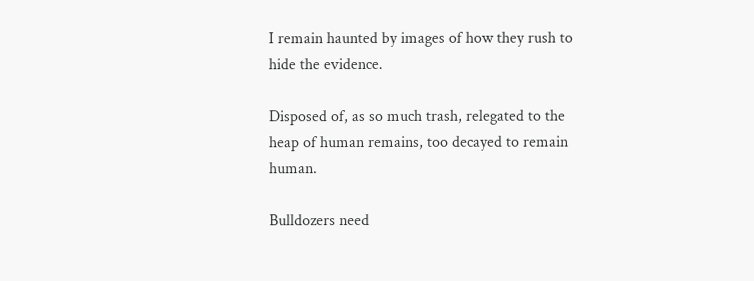I remain haunted by images of how they rush to hide the evidence.

Disposed of, as so much trash, relegated to the heap of human remains, too decayed to remain human.

Bulldozers need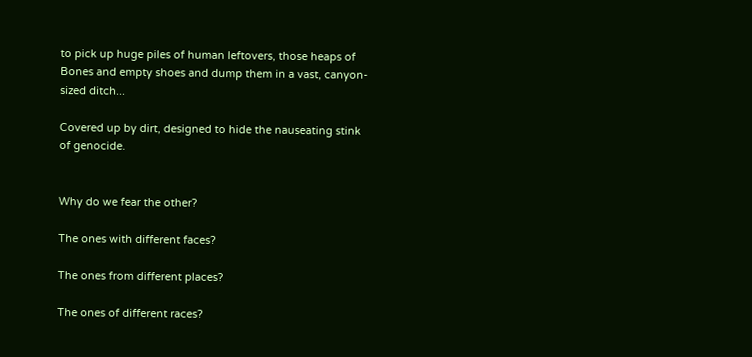to pick up huge piles of human leftovers, those heaps of Bones and empty shoes and dump them in a vast, canyon-sized ditch...

Covered up by dirt, designed to hide the nauseating stink of genocide.


Why do we fear the other?

The ones with different faces?

The ones from different places?

The ones of different races?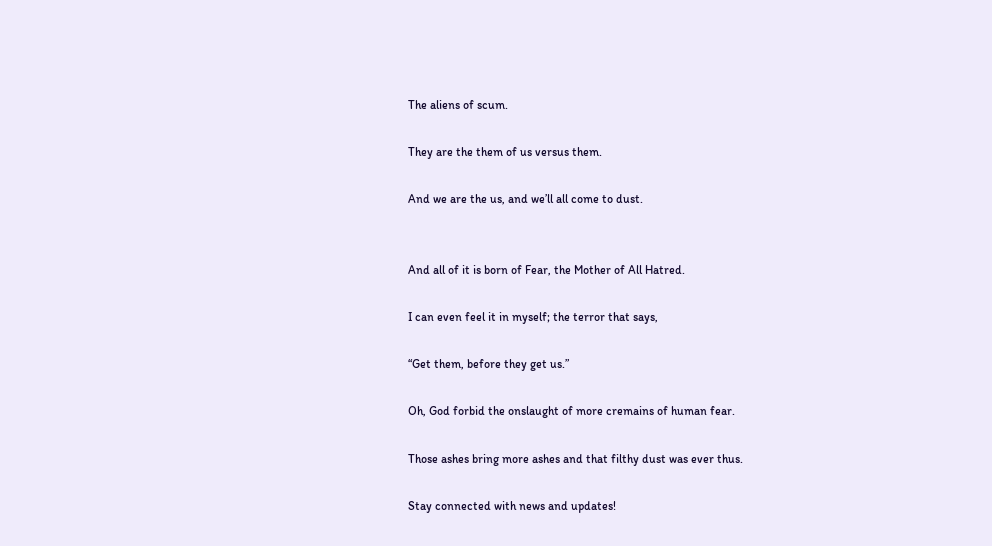The aliens of scum.

They are the them of us versus them.

And we are the us, and we’ll all come to dust.


And all of it is born of Fear, the Mother of All Hatred.

I can even feel it in myself; the terror that says,

“Get them, before they get us.”

Oh, God forbid the onslaught of more cremains of human fear.

Those ashes bring more ashes and that filthy dust was ever thus.

Stay connected with news and updates!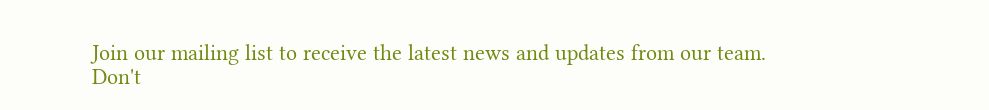Join our mailing list to receive the latest news and updates from our team.
Don't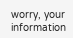worry, your information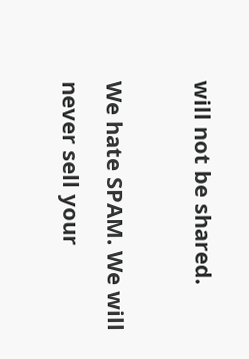will not be shared.

We hate SPAM. We will never sell your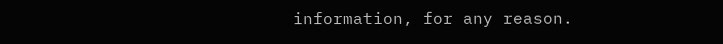information, for any reason.